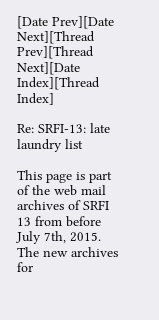[Date Prev][Date Next][Thread Prev][Thread Next][Date Index][Thread Index]

Re: SRFI-13: late laundry list

This page is part of the web mail archives of SRFI 13 from before July 7th, 2015. The new archives for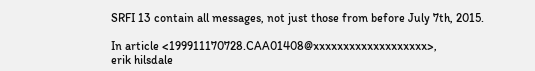SRFI 13 contain all messages, not just those from before July 7th, 2015.

In article <199911170728.CAA01408@xxxxxxxxxxxxxxxxxxx>,
erik hilsdale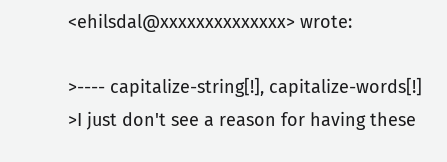<ehilsdal@xxxxxxxxxxxxxx> wrote:

>---- capitalize-string[!], capitalize-words[!]
>I just don't see a reason for having these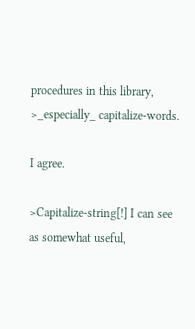procedures in this library,
>_especially_ capitalize-words.

I agree.

>Capitalize-string[!] I can see as somewhat useful,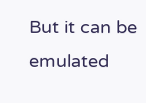But it can be emulated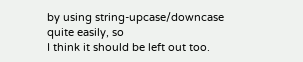by using string-upcase/downcase quite easily, so
I think it should be left out too.